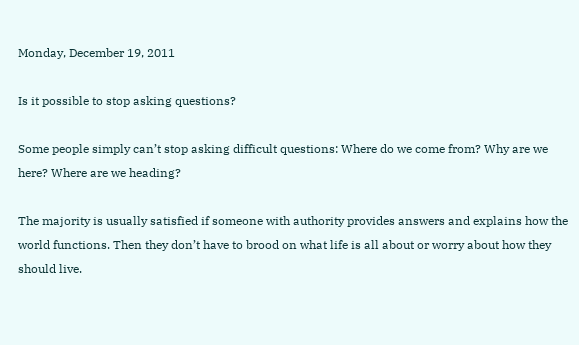Monday, December 19, 2011

Is it possible to stop asking questions?

Some people simply can’t stop asking difficult questions: Where do we come from? Why are we here? Where are we heading?

The majority is usually satisfied if someone with authority provides answers and explains how the world functions. Then they don’t have to brood on what life is all about or worry about how they should live.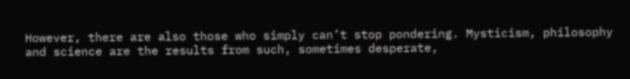However, there are also those who simply can’t stop pondering. Mysticism, philosophy and science are the results from such, sometimes desperate,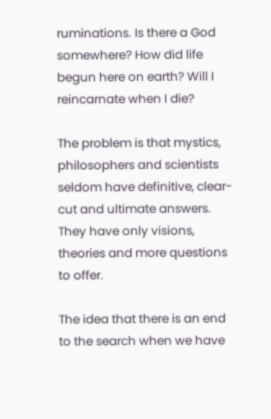ruminations. Is there a God somewhere? How did life begun here on earth? Will I reincarnate when I die?

The problem is that mystics, philosophers and scientists seldom have definitive, clear-cut and ultimate answers. They have only visions, theories and more questions to offer.

The idea that there is an end to the search when we have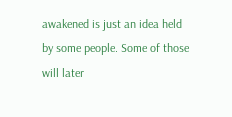awakened is just an idea held by some people. Some of those will later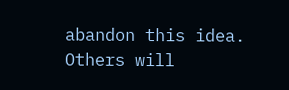abandon this idea. Others will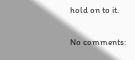hold on to it.

No comments: